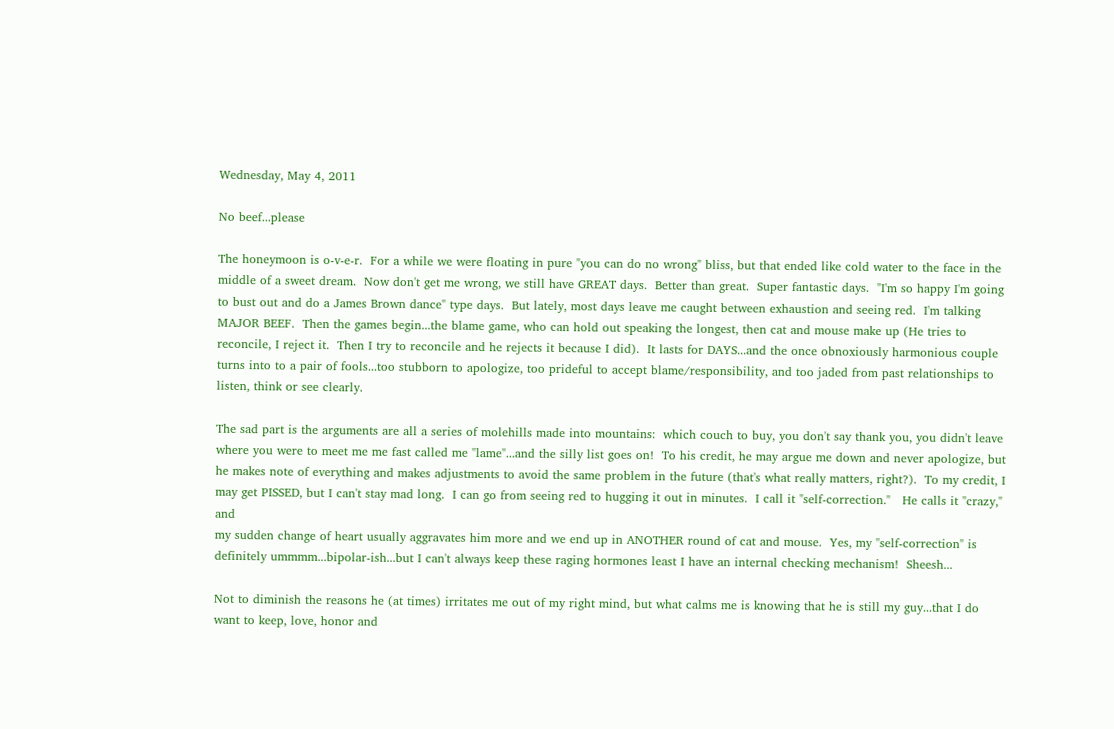Wednesday, May 4, 2011

No beef...please

The honeymoon is o-v-e-r.  For a while we were floating in pure "you can do no wrong" bliss, but that ended like cold water to the face in the middle of a sweet dream.  Now don't get me wrong, we still have GREAT days.  Better than great.  Super fantastic days.  "I'm so happy I'm going to bust out and do a James Brown dance" type days.  But lately, most days leave me caught between exhaustion and seeing red.  I'm talking MAJOR BEEF.  Then the games begin...the blame game, who can hold out speaking the longest, then cat and mouse make up (He tries to reconcile, I reject it.  Then I try to reconcile and he rejects it because I did).  It lasts for DAYS...and the once obnoxiously harmonious couple turns into to a pair of fools...too stubborn to apologize, too prideful to accept blame/responsibility, and too jaded from past relationships to listen, think or see clearly.

The sad part is the arguments are all a series of molehills made into mountains:  which couch to buy, you don't say thank you, you didn't leave where you were to meet me me fast called me "lame"...and the silly list goes on!  To his credit, he may argue me down and never apologize, but he makes note of everything and makes adjustments to avoid the same problem in the future (that's what really matters, right?).  To my credit, I may get PISSED, but I can't stay mad long.  I can go from seeing red to hugging it out in minutes.  I call it "self-correction."   He calls it "crazy," and
my sudden change of heart usually aggravates him more and we end up in ANOTHER round of cat and mouse.  Yes, my "self-correction" is definitely ummmm...bipolar-ish...but I can't always keep these raging hormones least I have an internal checking mechanism!  Sheesh...

Not to diminish the reasons he (at times) irritates me out of my right mind, but what calms me is knowing that he is still my guy...that I do want to keep, love, honor and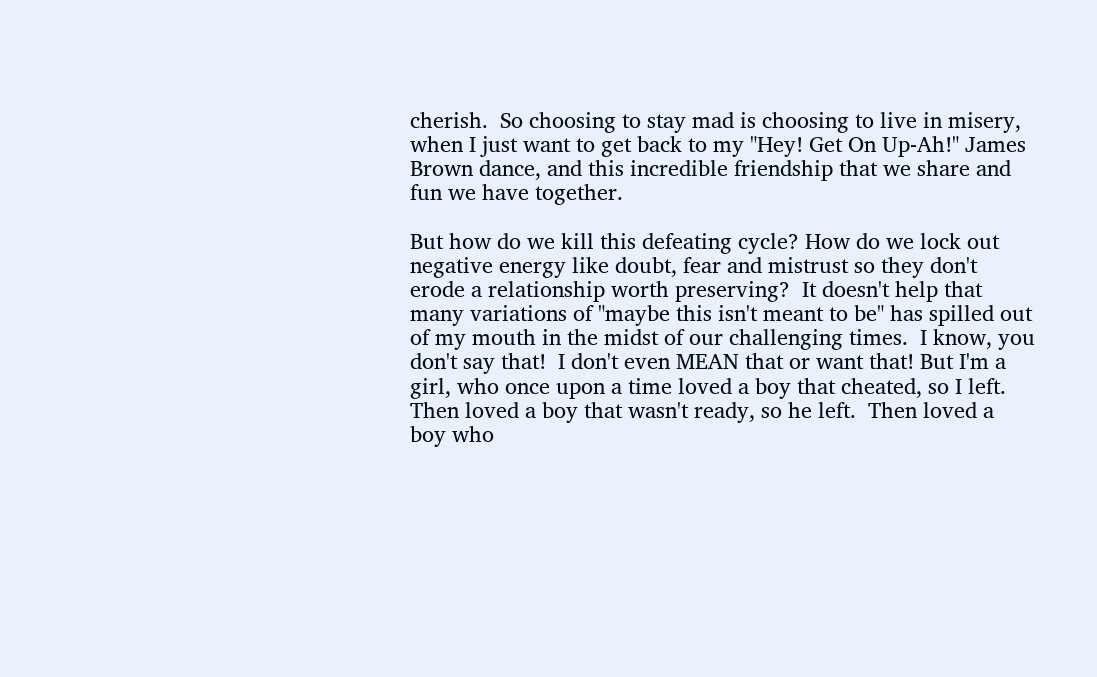cherish.  So choosing to stay mad is choosing to live in misery, when I just want to get back to my "Hey! Get On Up-Ah!" James Brown dance, and this incredible friendship that we share and fun we have together.

But how do we kill this defeating cycle? How do we lock out negative energy like doubt, fear and mistrust so they don't erode a relationship worth preserving?  It doesn't help that many variations of "maybe this isn't meant to be" has spilled out of my mouth in the midst of our challenging times.  I know, you don't say that!  I don't even MEAN that or want that! But I'm a girl, who once upon a time loved a boy that cheated, so I left.  Then loved a boy that wasn't ready, so he left.  Then loved a boy who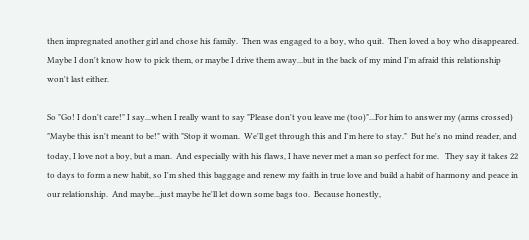then impregnated another girl and chose his family.  Then was engaged to a boy, who quit.  Then loved a boy who disappeared. Maybe I don't know how to pick them, or maybe I drive them away...but in the back of my mind I'm afraid this relationship won't last either.

So "Go! I don't care!" I say...when I really want to say "Please don't you leave me (too)"...For him to answer my (arms crossed) "Maybe this isn't meant to be!" with "Stop it woman.  We'll get through this and I'm here to stay."  But he's no mind reader, and today, I love not a boy, but a man.  And especially with his flaws, I have never met a man so perfect for me.   They say it takes 22 to days to form a new habit, so I'm shed this baggage and renew my faith in true love and build a habit of harmony and peace in our relationship.  And maybe...just maybe he'll let down some bags too.  Because honestly,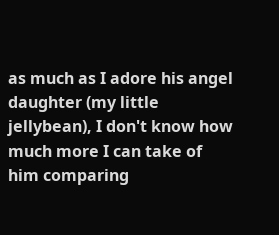as much as I adore his angel daughter (my little jellybean), I don't know how much more I can take of him comparing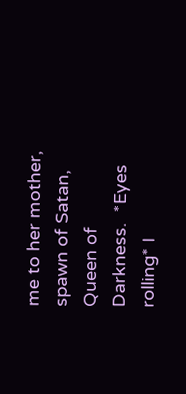me to her mother, spawn of Satan, Queen of Darkness.  *Eyes rolling* I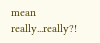mean really...really?!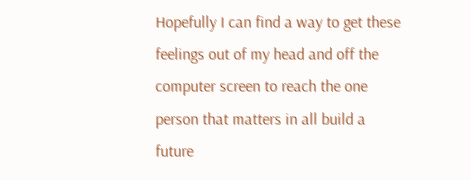Hopefully I can find a way to get these feelings out of my head and off the computer screen to reach the one person that matters in all build a future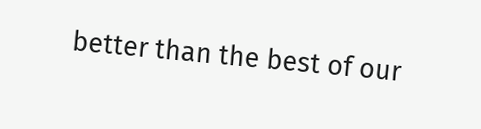better than the best of our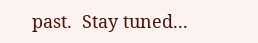past.  Stay tuned...